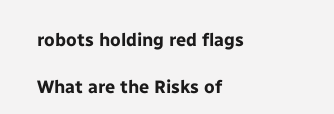robots holding red flags

What are the Risks of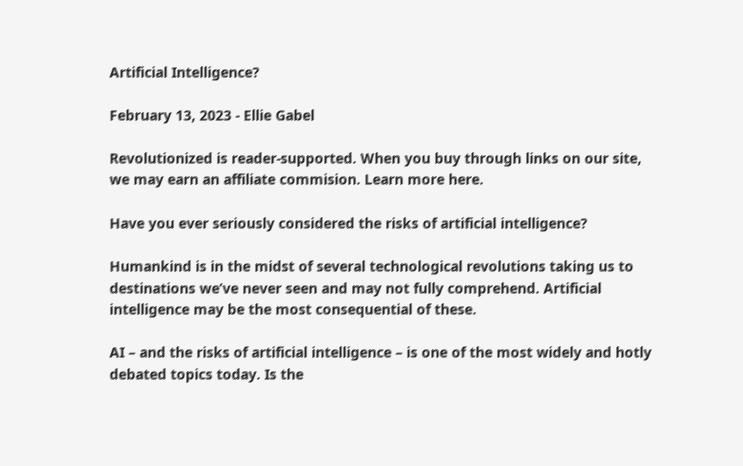Artificial Intelligence?

February 13, 2023 - Ellie Gabel

Revolutionized is reader-supported. When you buy through links on our site, we may earn an affiliate commision. Learn more here.

Have you ever seriously considered the risks of artificial intelligence?

Humankind is in the midst of several technological revolutions taking us to destinations we’ve never seen and may not fully comprehend. Artificial intelligence may be the most consequential of these.

AI – and the risks of artificial intelligence – is one of the most widely and hotly debated topics today. Is the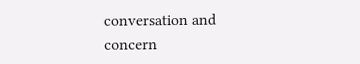conversation and concern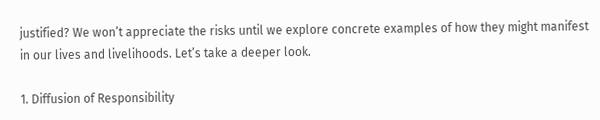justified? We won’t appreciate the risks until we explore concrete examples of how they might manifest in our lives and livelihoods. Let’s take a deeper look.

1. Diffusion of Responsibility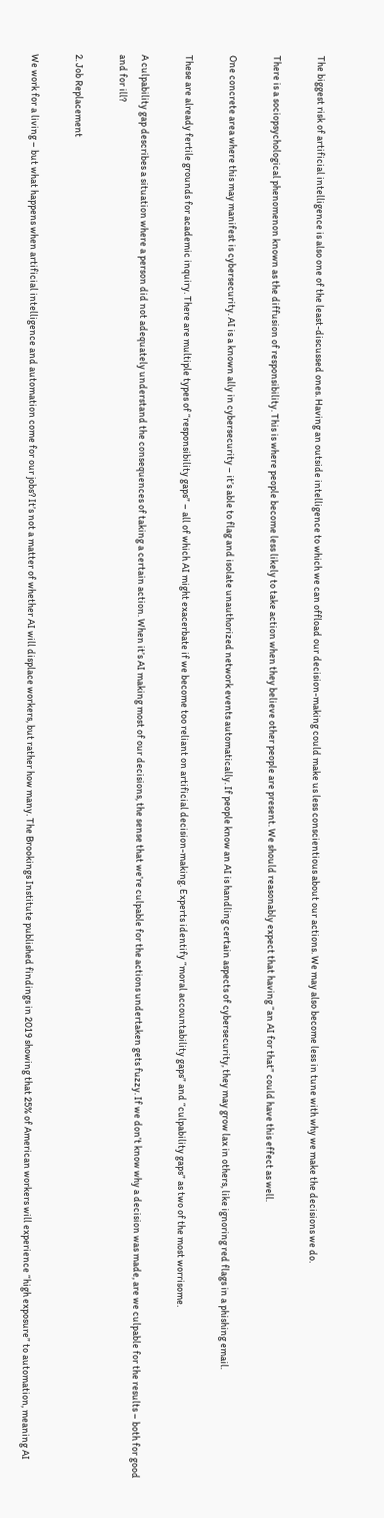The biggest risk of artificial intelligence is also one of the least-discussed ones. Having an outside intelligence to which we can offload our decision-making could make us less conscientious about our actions. We may also become less in tune with why we make the decisions we do.

There is a sociopsychological phenomenon known as the diffusion of responsibility. This is where people become less likely to take action when they believe other people are present. We should reasonably expect that having “an AI for that” could have this effect as well.

One concrete area where this may manifest is cybersecurity. AI is a known ally in cybersecurity – it’s able to flag and isolate unauthorized network events automatically. If people know an AI is handling certain aspects of cybersecurity, they may grow lax in others, like ignoring red flags in a phishing email.

These are already fertile grounds for academic inquiry. There are multiple types of “responsibility gaps” – all of which AI might exacerbate if we become too reliant on artificial decision-making. Experts identify “moral accountability gaps” and “culpability gaps” as two of the most worrisome.

A culpability gap describes a situation where a person did not adequately understand the consequences of taking a certain action. When it’s AI making most of our decisions, the sense that we’re culpable for the actions undertaken gets fuzzy. If we don’t know why a decision was made, are we culpable for the results – both for good and for ill?

2. Job Replacement

We work for a living – but what happens when artificial intelligence and automation come for our jobs? It’s not a matter of whether AI will displace workers, but rather how many. The Brookings Institute published findings in 2019 showing that 25% of American workers will experience “high exposure” to automation, meaning AI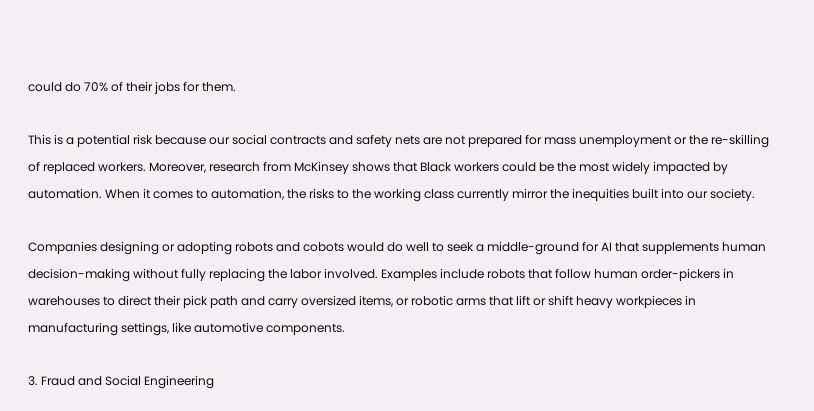could do 70% of their jobs for them.

This is a potential risk because our social contracts and safety nets are not prepared for mass unemployment or the re-skilling of replaced workers. Moreover, research from McKinsey shows that Black workers could be the most widely impacted by automation. When it comes to automation, the risks to the working class currently mirror the inequities built into our society.

Companies designing or adopting robots and cobots would do well to seek a middle-ground for AI that supplements human decision-making without fully replacing the labor involved. Examples include robots that follow human order-pickers in warehouses to direct their pick path and carry oversized items, or robotic arms that lift or shift heavy workpieces in manufacturing settings, like automotive components.

3. Fraud and Social Engineering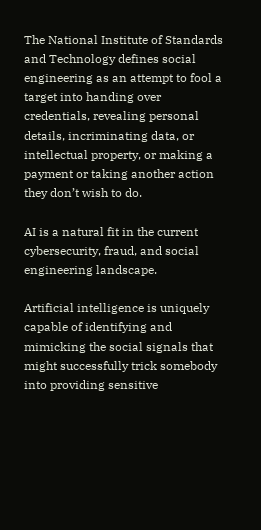The National Institute of Standards and Technology defines social engineering as an attempt to fool a target into handing over credentials, revealing personal details, incriminating data, or intellectual property, or making a payment or taking another action they don’t wish to do.

AI is a natural fit in the current cybersecurity, fraud, and social engineering landscape.

Artificial intelligence is uniquely capable of identifying and mimicking the social signals that might successfully trick somebody into providing sensitive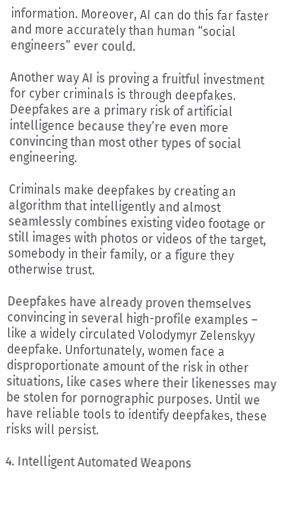information. Moreover, AI can do this far faster and more accurately than human “social engineers” ever could.

Another way AI is proving a fruitful investment for cyber criminals is through deepfakes. Deepfakes are a primary risk of artificial intelligence because they’re even more convincing than most other types of social engineering.

Criminals make deepfakes by creating an algorithm that intelligently and almost seamlessly combines existing video footage or still images with photos or videos of the target, somebody in their family, or a figure they otherwise trust.

Deepfakes have already proven themselves convincing in several high-profile examples – like a widely circulated Volodymyr Zelenskyy deepfake. Unfortunately, women face a disproportionate amount of the risk in other situations, like cases where their likenesses may be stolen for pornographic purposes. Until we have reliable tools to identify deepfakes, these risks will persist.

4. Intelligent Automated Weapons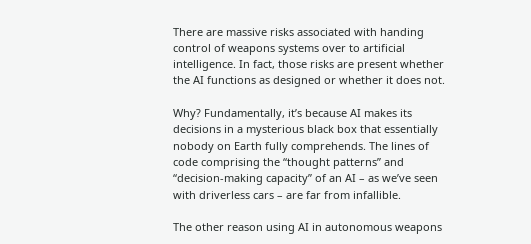There are massive risks associated with handing control of weapons systems over to artificial intelligence. In fact, those risks are present whether the AI functions as designed or whether it does not.

Why? Fundamentally, it’s because AI makes its decisions in a mysterious black box that essentially nobody on Earth fully comprehends. The lines of code comprising the “thought patterns” and “decision-making capacity” of an AI – as we’ve seen with driverless cars – are far from infallible.

The other reason using AI in autonomous weapons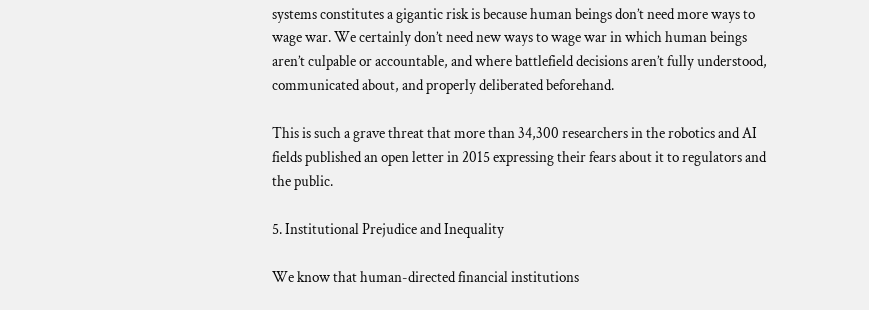systems constitutes a gigantic risk is because human beings don’t need more ways to wage war. We certainly don’t need new ways to wage war in which human beings aren’t culpable or accountable, and where battlefield decisions aren’t fully understood, communicated about, and properly deliberated beforehand.

This is such a grave threat that more than 34,300 researchers in the robotics and AI fields published an open letter in 2015 expressing their fears about it to regulators and the public.

5. Institutional Prejudice and Inequality

We know that human-directed financial institutions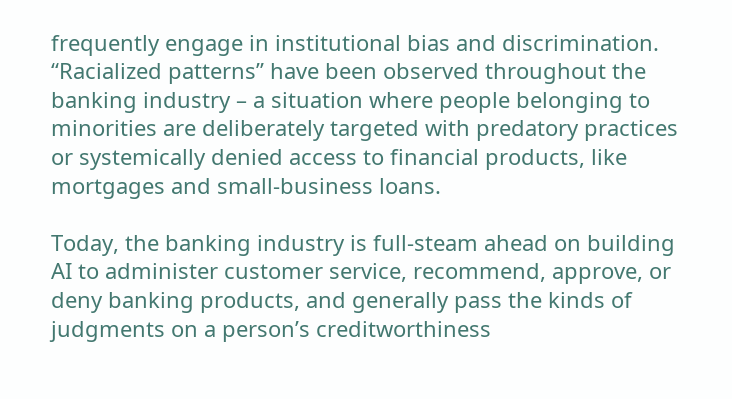frequently engage in institutional bias and discrimination. “Racialized patterns” have been observed throughout the banking industry – a situation where people belonging to minorities are deliberately targeted with predatory practices or systemically denied access to financial products, like mortgages and small-business loans.

Today, the banking industry is full-steam ahead on building AI to administer customer service, recommend, approve, or deny banking products, and generally pass the kinds of judgments on a person’s creditworthiness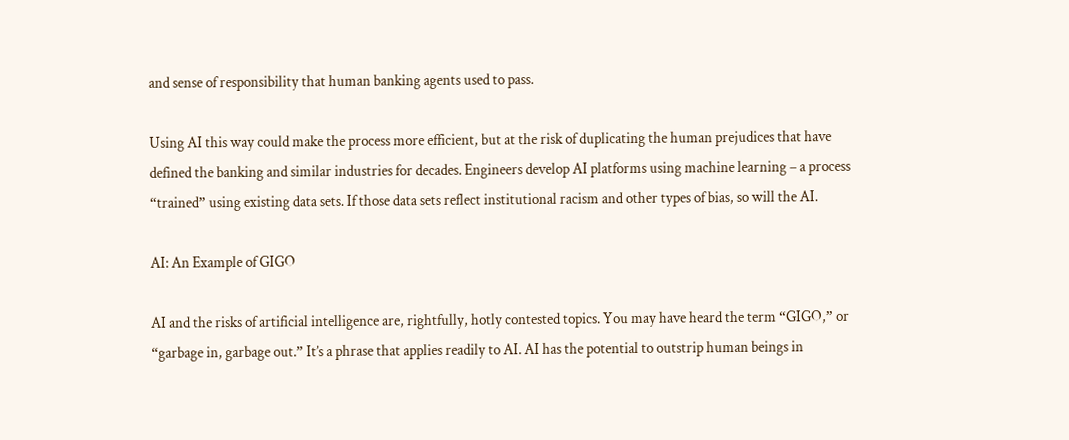and sense of responsibility that human banking agents used to pass.

Using AI this way could make the process more efficient, but at the risk of duplicating the human prejudices that have defined the banking and similar industries for decades. Engineers develop AI platforms using machine learning – a process “trained” using existing data sets. If those data sets reflect institutional racism and other types of bias, so will the AI.

AI: An Example of GIGO

AI and the risks of artificial intelligence are, rightfully, hotly contested topics. You may have heard the term “GIGO,” or “garbage in, garbage out.” It’s a phrase that applies readily to AI. AI has the potential to outstrip human beings in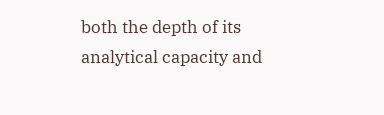both the depth of its analytical capacity and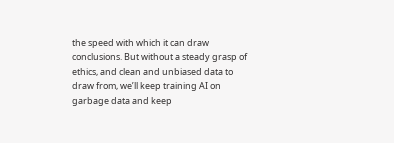the speed with which it can draw conclusions. But without a steady grasp of ethics, and clean and unbiased data to draw from, we’ll keep training AI on garbage data and keep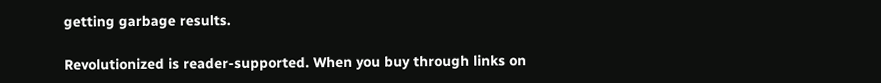getting garbage results.

Revolutionized is reader-supported. When you buy through links on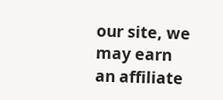our site, we may earn an affiliate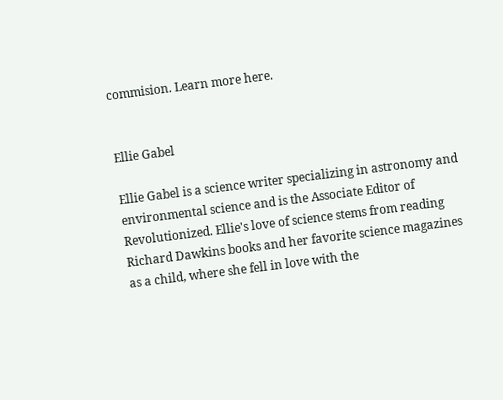commision. Learn more here.


Ellie Gabel

Ellie Gabel is a science writer specializing in astronomy and environmental science and is the Associate Editor of Revolutionized. Ellie's love of science stems from reading Richard Dawkins books and her favorite science magazines as a child, where she fell in love with the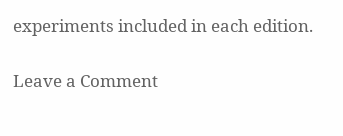experiments included in each edition.

Leave a Comment